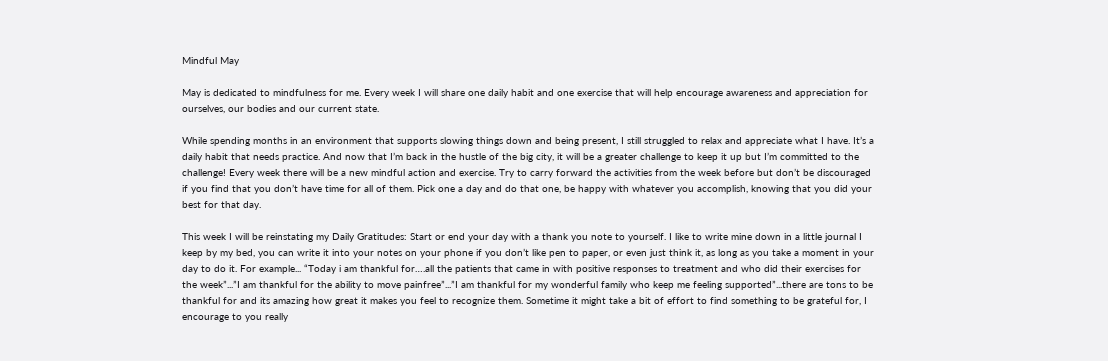Mindful May

May is dedicated to mindfulness for me. Every week I will share one daily habit and one exercise that will help encourage awareness and appreciation for ourselves, our bodies and our current state.

While spending months in an environment that supports slowing things down and being present, I still struggled to relax and appreciate what I have. It’s a daily habit that needs practice. And now that I’m back in the hustle of the big city, it will be a greater challenge to keep it up but I’m committed to the challenge! Every week there will be a new mindful action and exercise. Try to carry forward the activities from the week before but don’t be discouraged if you find that you don’t have time for all of them. Pick one a day and do that one, be happy with whatever you accomplish, knowing that you did your best for that day.

This week I will be reinstating my Daily Gratitudes: Start or end your day with a thank you note to yourself. I like to write mine down in a little journal I keep by my bed, you can write it into your notes on your phone if you don’t like pen to paper, or even just think it, as long as you take a moment in your day to do it. For example... “Today i am thankful for….all the patients that came in with positive responses to treatment and who did their exercises for the week”...”I am thankful for the ability to move painfree”...”I am thankful for my wonderful family who keep me feeling supported”...there are tons to be thankful for and its amazing how great it makes you feel to recognize them. Sometime it might take a bit of effort to find something to be grateful for, I encourage to you really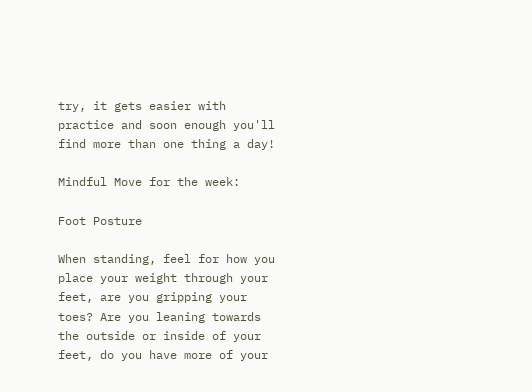try, it gets easier with practice and soon enough you'll find more than one thing a day!

Mindful Move for the week:

Foot Posture

When standing, feel for how you place your weight through your feet, are you gripping your toes? Are you leaning towards the outside or inside of your feet, do you have more of your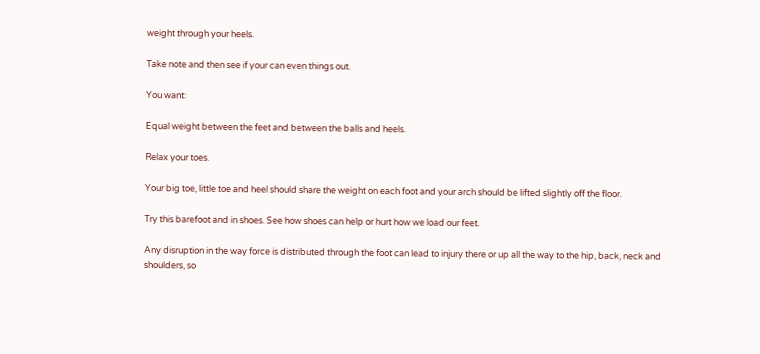weight through your heels.

Take note and then see if your can even things out.

You want:

Equal weight between the feet and between the balls and heels.

Relax your toes.

Your big toe, little toe and heel should share the weight on each foot and your arch should be lifted slightly off the floor.

Try this barefoot and in shoes. See how shoes can help or hurt how we load our feet.

Any disruption in the way force is distributed through the foot can lead to injury there or up all the way to the hip, back, neck and shoulders, so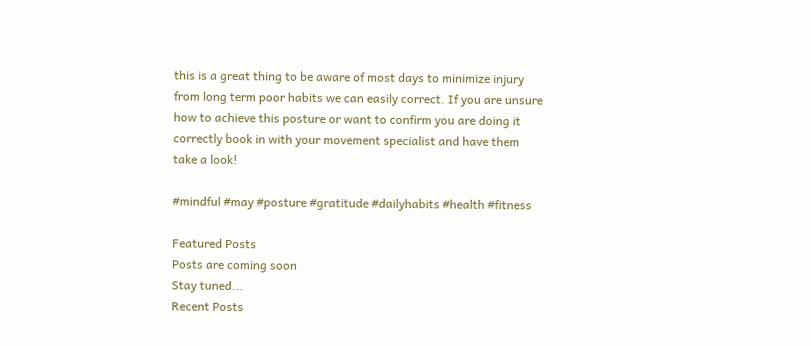this is a great thing to be aware of most days to minimize injury from long term poor habits we can easily correct. If you are unsure how to achieve this posture or want to confirm you are doing it correctly book in with your movement specialist and have them take a look!

#mindful #may #posture #gratitude #dailyhabits #health #fitness

Featured Posts
Posts are coming soon
Stay tuned...
Recent Posts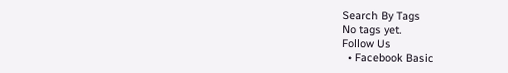Search By Tags
No tags yet.
Follow Us
  • Facebook Basic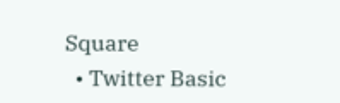Square
  • Twitter Basic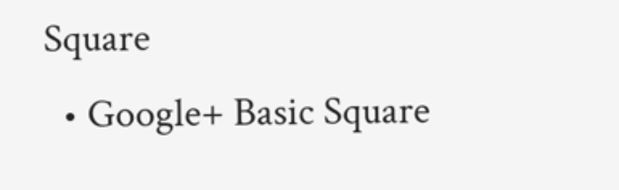Square
  • Google+ Basic Square